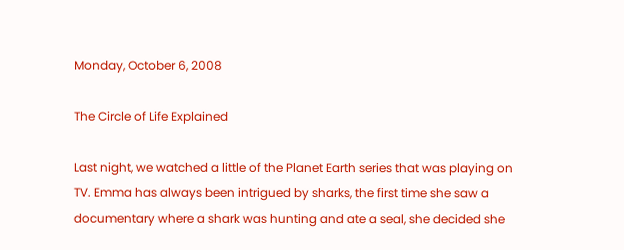Monday, October 6, 2008

The Circle of Life Explained

Last night, we watched a little of the Planet Earth series that was playing on TV. Emma has always been intrigued by sharks, the first time she saw a documentary where a shark was hunting and ate a seal, she decided she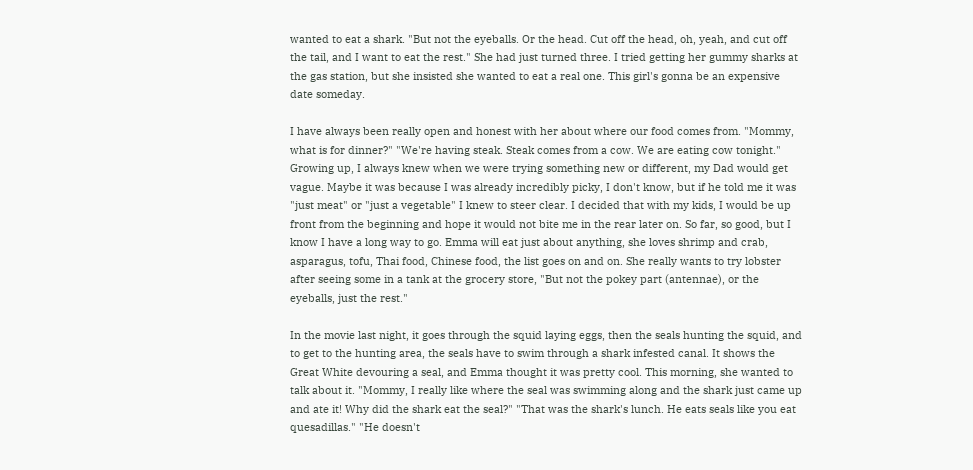wanted to eat a shark. "But not the eyeballs. Or the head. Cut off the head, oh, yeah, and cut off the tail, and I want to eat the rest." She had just turned three. I tried getting her gummy sharks at the gas station, but she insisted she wanted to eat a real one. This girl's gonna be an expensive date someday.

I have always been really open and honest with her about where our food comes from. "Mommy, what is for dinner?" "We're having steak. Steak comes from a cow. We are eating cow tonight." Growing up, I always knew when we were trying something new or different, my Dad would get vague. Maybe it was because I was already incredibly picky, I don't know, but if he told me it was "just meat" or "just a vegetable" I knew to steer clear. I decided that with my kids, I would be up front from the beginning and hope it would not bite me in the rear later on. So far, so good, but I know I have a long way to go. Emma will eat just about anything, she loves shrimp and crab, asparagus, tofu, Thai food, Chinese food, the list goes on and on. She really wants to try lobster after seeing some in a tank at the grocery store, "But not the pokey part (antennae), or the eyeballs, just the rest."

In the movie last night, it goes through the squid laying eggs, then the seals hunting the squid, and to get to the hunting area, the seals have to swim through a shark infested canal. It shows the Great White devouring a seal, and Emma thought it was pretty cool. This morning, she wanted to talk about it. "Mommy, I really like where the seal was swimming along and the shark just came up and ate it! Why did the shark eat the seal?" "That was the shark's lunch. He eats seals like you eat quesadillas." "He doesn't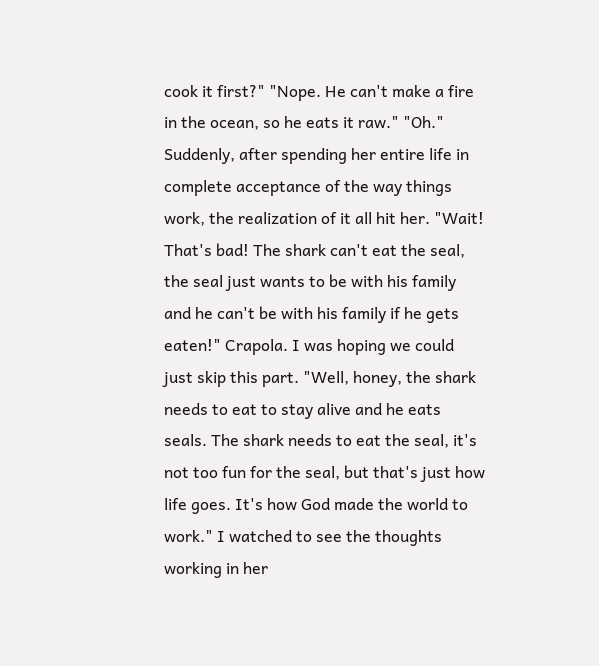cook it first?" "Nope. He can't make a fire in the ocean, so he eats it raw." "Oh." Suddenly, after spending her entire life in complete acceptance of the way things work, the realization of it all hit her. "Wait! That's bad! The shark can't eat the seal, the seal just wants to be with his family and he can't be with his family if he gets eaten!" Crapola. I was hoping we could just skip this part. "Well, honey, the shark needs to eat to stay alive and he eats seals. The shark needs to eat the seal, it's not too fun for the seal, but that's just how life goes. It's how God made the world to work." I watched to see the thoughts working in her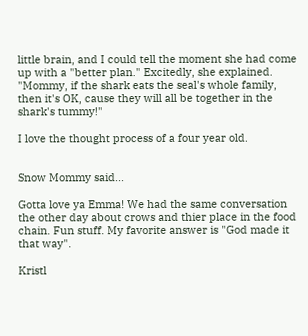little brain, and I could tell the moment she had come up with a "better plan." Excitedly, she explained. "Mommy, if the shark eats the seal's whole family, then it's OK, cause they will all be together in the shark's tummy!"

I love the thought process of a four year old.


Snow Mommy said...

Gotta love ya Emma! We had the same conversation the other day about crows and thier place in the food chain. Fun stuff. My favorite answer is "God made it that way".

Kristl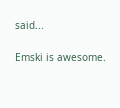said...

Emski is awesome.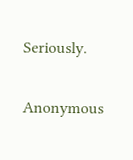Seriously.

Anonymous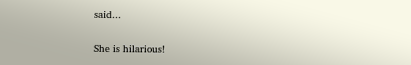said...

She is hilarious!